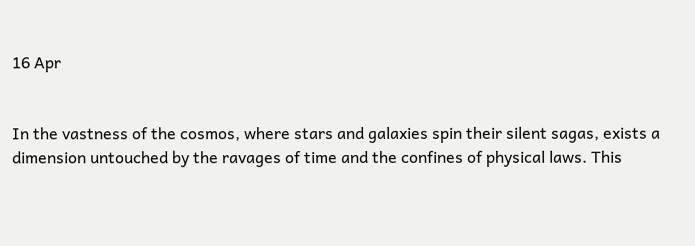16 Apr


In the vastness of the cosmos, where stars and galaxies spin their silent sagas, exists a dimension untouched by the ravages of time and the confines of physical laws. This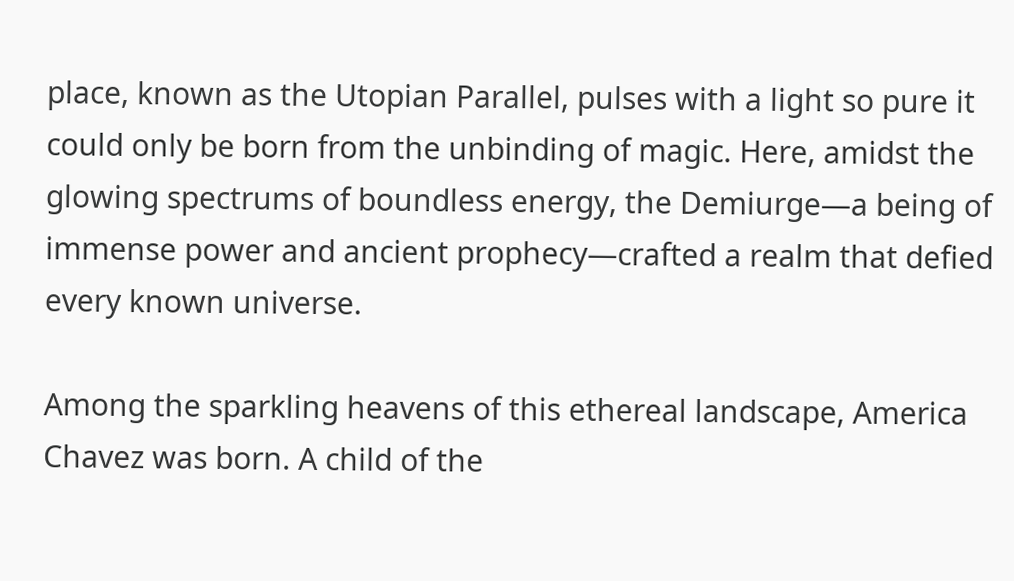place, known as the Utopian Parallel, pulses with a light so pure it could only be born from the unbinding of magic. Here, amidst the glowing spectrums of boundless energy, the Demiurge—a being of immense power and ancient prophecy—crafted a realm that defied every known universe.

Among the sparkling heavens of this ethereal landscape, America Chavez was born. A child of the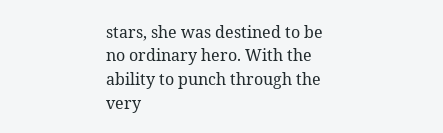stars, she was destined to be no ordinary hero. With the ability to punch through the very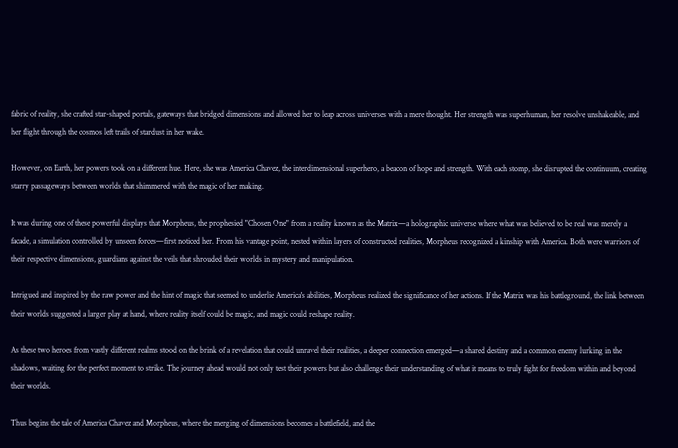fabric of reality, she crafted star-shaped portals, gateways that bridged dimensions and allowed her to leap across universes with a mere thought. Her strength was superhuman, her resolve unshakeable, and her flight through the cosmos left trails of stardust in her wake.

However, on Earth, her powers took on a different hue. Here, she was America Chavez, the interdimensional superhero, a beacon of hope and strength. With each stomp, she disrupted the continuum, creating starry passageways between worlds that shimmered with the magic of her making.

It was during one of these powerful displays that Morpheus, the prophesied "Chosen One" from a reality known as the Matrix—a holographic universe where what was believed to be real was merely a facade, a simulation controlled by unseen forces—first noticed her. From his vantage point, nested within layers of constructed realities, Morpheus recognized a kinship with America. Both were warriors of their respective dimensions, guardians against the veils that shrouded their worlds in mystery and manipulation.

Intrigued and inspired by the raw power and the hint of magic that seemed to underlie America's abilities, Morpheus realized the significance of her actions. If the Matrix was his battleground, the link between their worlds suggested a larger play at hand, where reality itself could be magic, and magic could reshape reality.

As these two heroes from vastly different realms stood on the brink of a revelation that could unravel their realities, a deeper connection emerged—a shared destiny and a common enemy lurking in the shadows, waiting for the perfect moment to strike. The journey ahead would not only test their powers but also challenge their understanding of what it means to truly fight for freedom within and beyond their worlds.

Thus begins the tale of America Chavez and Morpheus, where the merging of dimensions becomes a battlefield, and the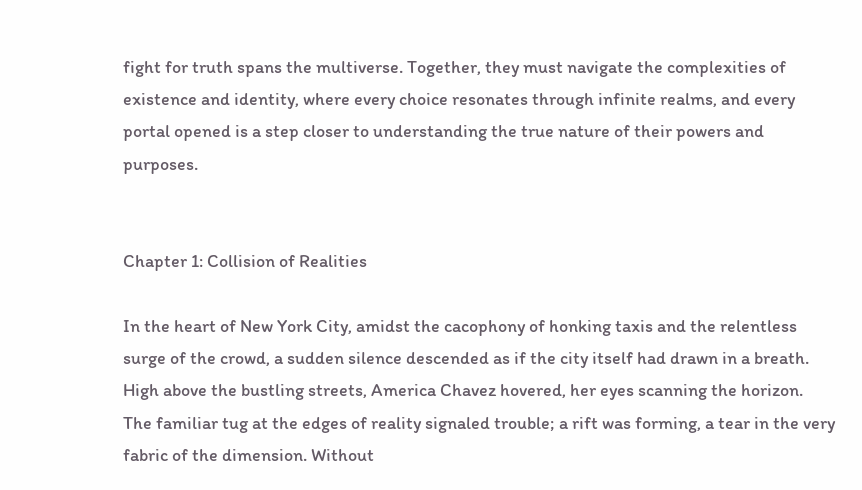fight for truth spans the multiverse. Together, they must navigate the complexities of existence and identity, where every choice resonates through infinite realms, and every portal opened is a step closer to understanding the true nature of their powers and purposes.


Chapter 1: Collision of Realities

In the heart of New York City, amidst the cacophony of honking taxis and the relentless surge of the crowd, a sudden silence descended as if the city itself had drawn in a breath. High above the bustling streets, America Chavez hovered, her eyes scanning the horizon. The familiar tug at the edges of reality signaled trouble; a rift was forming, a tear in the very fabric of the dimension. Without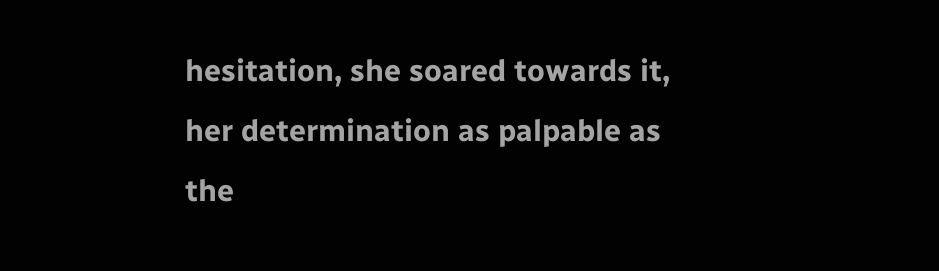hesitation, she soared towards it, her determination as palpable as the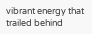vibrant energy that trailed behind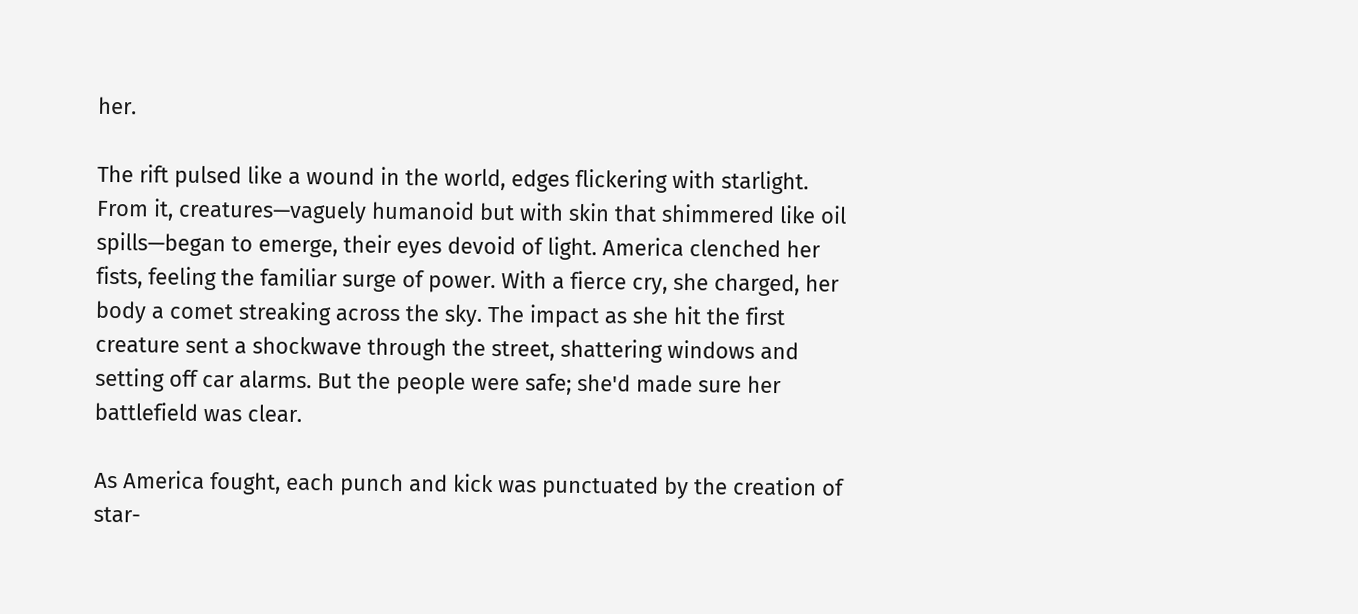her.

The rift pulsed like a wound in the world, edges flickering with starlight. From it, creatures—vaguely humanoid but with skin that shimmered like oil spills—began to emerge, their eyes devoid of light. America clenched her fists, feeling the familiar surge of power. With a fierce cry, she charged, her body a comet streaking across the sky. The impact as she hit the first creature sent a shockwave through the street, shattering windows and setting off car alarms. But the people were safe; she'd made sure her battlefield was clear.

As America fought, each punch and kick was punctuated by the creation of star-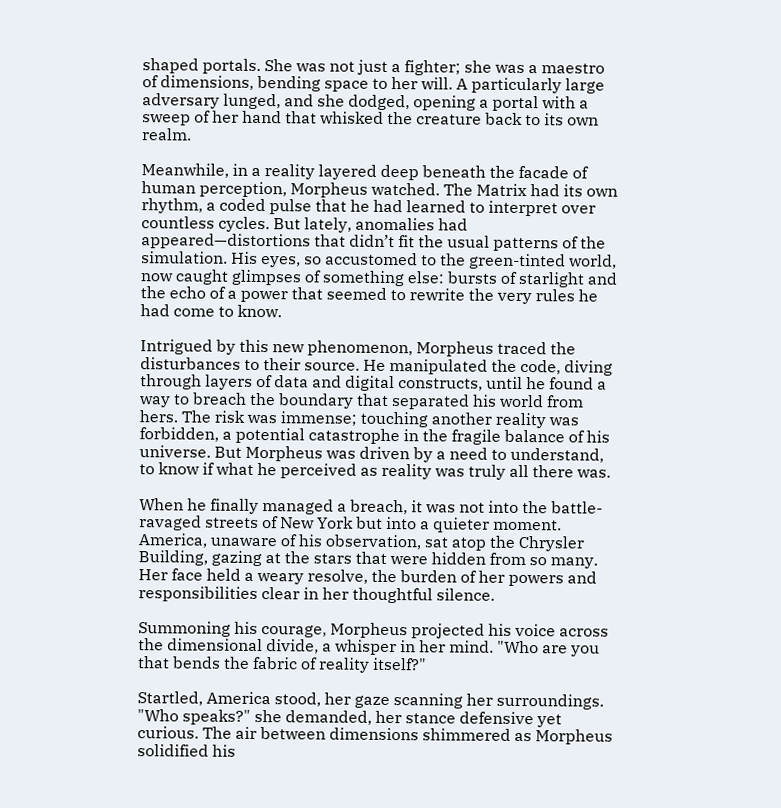shaped portals. She was not just a fighter; she was a maestro of dimensions, bending space to her will. A particularly large adversary lunged, and she dodged, opening a portal with a sweep of her hand that whisked the creature back to its own realm.

Meanwhile, in a reality layered deep beneath the facade of human perception, Morpheus watched. The Matrix had its own rhythm, a coded pulse that he had learned to interpret over countless cycles. But lately, anomalies had appeared—distortions that didn’t fit the usual patterns of the simulation. His eyes, so accustomed to the green-tinted world, now caught glimpses of something else: bursts of starlight and the echo of a power that seemed to rewrite the very rules he had come to know.

Intrigued by this new phenomenon, Morpheus traced the disturbances to their source. He manipulated the code, diving through layers of data and digital constructs, until he found a way to breach the boundary that separated his world from hers. The risk was immense; touching another reality was forbidden, a potential catastrophe in the fragile balance of his universe. But Morpheus was driven by a need to understand, to know if what he perceived as reality was truly all there was.

When he finally managed a breach, it was not into the battle-ravaged streets of New York but into a quieter moment. America, unaware of his observation, sat atop the Chrysler Building, gazing at the stars that were hidden from so many. Her face held a weary resolve, the burden of her powers and responsibilities clear in her thoughtful silence.

Summoning his courage, Morpheus projected his voice across the dimensional divide, a whisper in her mind. "Who are you that bends the fabric of reality itself?"

Startled, America stood, her gaze scanning her surroundings. "Who speaks?" she demanded, her stance defensive yet curious. The air between dimensions shimmered as Morpheus solidified his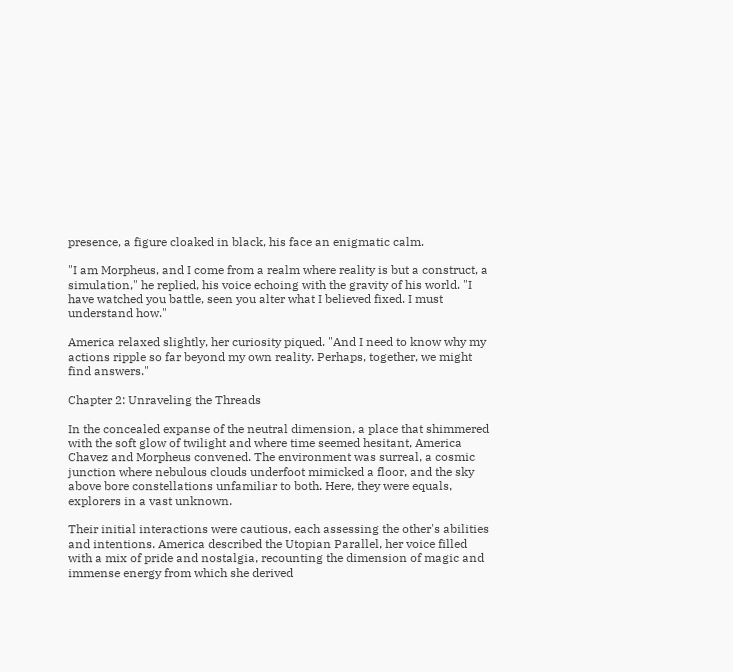presence, a figure cloaked in black, his face an enigmatic calm.

"I am Morpheus, and I come from a realm where reality is but a construct, a simulation," he replied, his voice echoing with the gravity of his world. "I have watched you battle, seen you alter what I believed fixed. I must understand how."

America relaxed slightly, her curiosity piqued. "And I need to know why my actions ripple so far beyond my own reality. Perhaps, together, we might find answers."

Chapter 2: Unraveling the Threads

In the concealed expanse of the neutral dimension, a place that shimmered with the soft glow of twilight and where time seemed hesitant, America Chavez and Morpheus convened. The environment was surreal, a cosmic junction where nebulous clouds underfoot mimicked a floor, and the sky above bore constellations unfamiliar to both. Here, they were equals, explorers in a vast unknown.

Their initial interactions were cautious, each assessing the other's abilities and intentions. America described the Utopian Parallel, her voice filled with a mix of pride and nostalgia, recounting the dimension of magic and immense energy from which she derived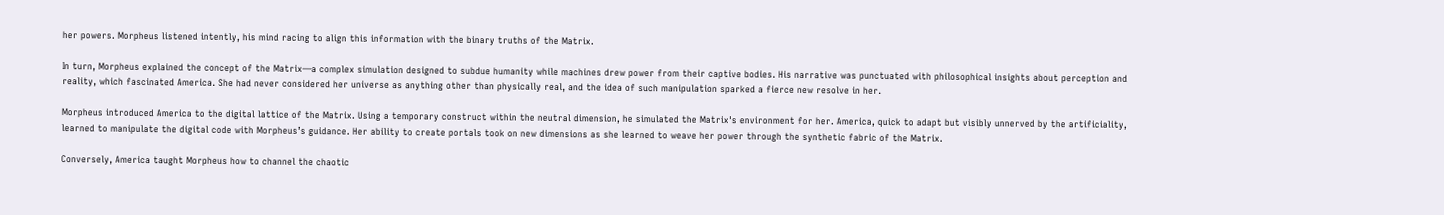her powers. Morpheus listened intently, his mind racing to align this information with the binary truths of the Matrix.

In turn, Morpheus explained the concept of the Matrix—a complex simulation designed to subdue humanity while machines drew power from their captive bodies. His narrative was punctuated with philosophical insights about perception and reality, which fascinated America. She had never considered her universe as anything other than physically real, and the idea of such manipulation sparked a fierce new resolve in her.

Morpheus introduced America to the digital lattice of the Matrix. Using a temporary construct within the neutral dimension, he simulated the Matrix's environment for her. America, quick to adapt but visibly unnerved by the artificiality, learned to manipulate the digital code with Morpheus’s guidance. Her ability to create portals took on new dimensions as she learned to weave her power through the synthetic fabric of the Matrix.

Conversely, America taught Morpheus how to channel the chaotic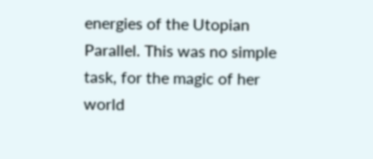energies of the Utopian Parallel. This was no simple task, for the magic of her world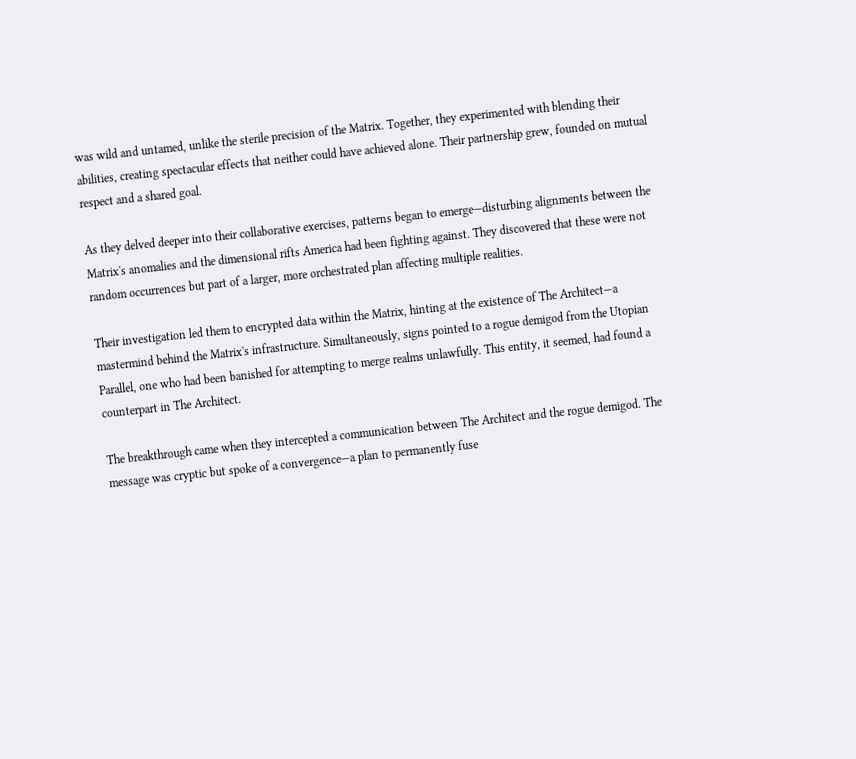was wild and untamed, unlike the sterile precision of the Matrix. Together, they experimented with blending their abilities, creating spectacular effects that neither could have achieved alone. Their partnership grew, founded on mutual respect and a shared goal.

As they delved deeper into their collaborative exercises, patterns began to emerge—disturbing alignments between the Matrix's anomalies and the dimensional rifts America had been fighting against. They discovered that these were not random occurrences but part of a larger, more orchestrated plan affecting multiple realities.

Their investigation led them to encrypted data within the Matrix, hinting at the existence of The Architect—a mastermind behind the Matrix's infrastructure. Simultaneously, signs pointed to a rogue demigod from the Utopian Parallel, one who had been banished for attempting to merge realms unlawfully. This entity, it seemed, had found a counterpart in The Architect.

The breakthrough came when they intercepted a communication between The Architect and the rogue demigod. The message was cryptic but spoke of a convergence—a plan to permanently fuse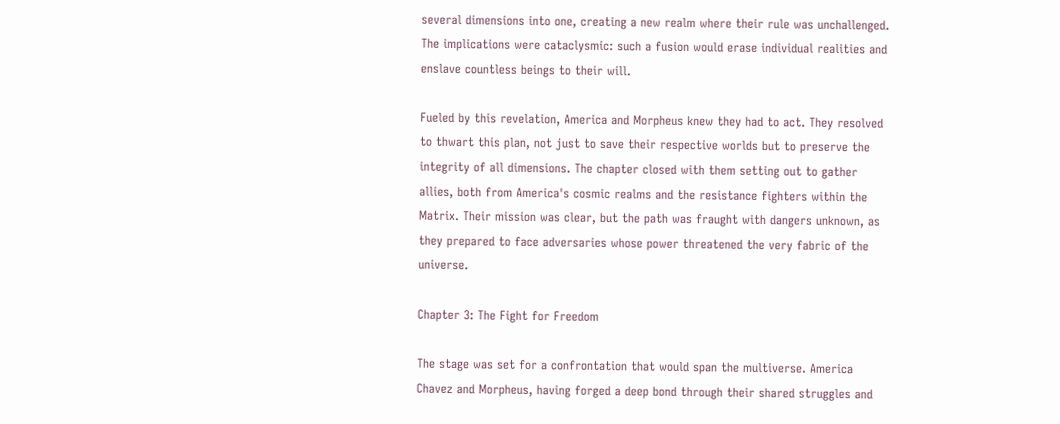several dimensions into one, creating a new realm where their rule was unchallenged. The implications were cataclysmic: such a fusion would erase individual realities and enslave countless beings to their will.

Fueled by this revelation, America and Morpheus knew they had to act. They resolved to thwart this plan, not just to save their respective worlds but to preserve the integrity of all dimensions. The chapter closed with them setting out to gather allies, both from America's cosmic realms and the resistance fighters within the Matrix. Their mission was clear, but the path was fraught with dangers unknown, as they prepared to face adversaries whose power threatened the very fabric of the universe.

Chapter 3: The Fight for Freedom

The stage was set for a confrontation that would span the multiverse. America Chavez and Morpheus, having forged a deep bond through their shared struggles and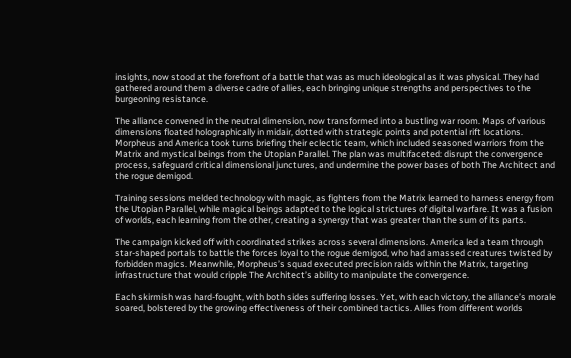insights, now stood at the forefront of a battle that was as much ideological as it was physical. They had gathered around them a diverse cadre of allies, each bringing unique strengths and perspectives to the burgeoning resistance.

The alliance convened in the neutral dimension, now transformed into a bustling war room. Maps of various dimensions floated holographically in midair, dotted with strategic points and potential rift locations. Morpheus and America took turns briefing their eclectic team, which included seasoned warriors from the Matrix and mystical beings from the Utopian Parallel. The plan was multifaceted: disrupt the convergence process, safeguard critical dimensional junctures, and undermine the power bases of both The Architect and the rogue demigod.

Training sessions melded technology with magic, as fighters from the Matrix learned to harness energy from the Utopian Parallel, while magical beings adapted to the logical strictures of digital warfare. It was a fusion of worlds, each learning from the other, creating a synergy that was greater than the sum of its parts.

The campaign kicked off with coordinated strikes across several dimensions. America led a team through star-shaped portals to battle the forces loyal to the rogue demigod, who had amassed creatures twisted by forbidden magics. Meanwhile, Morpheus’s squad executed precision raids within the Matrix, targeting infrastructure that would cripple The Architect’s ability to manipulate the convergence.

Each skirmish was hard-fought, with both sides suffering losses. Yet, with each victory, the alliance’s morale soared, bolstered by the growing effectiveness of their combined tactics. Allies from different worlds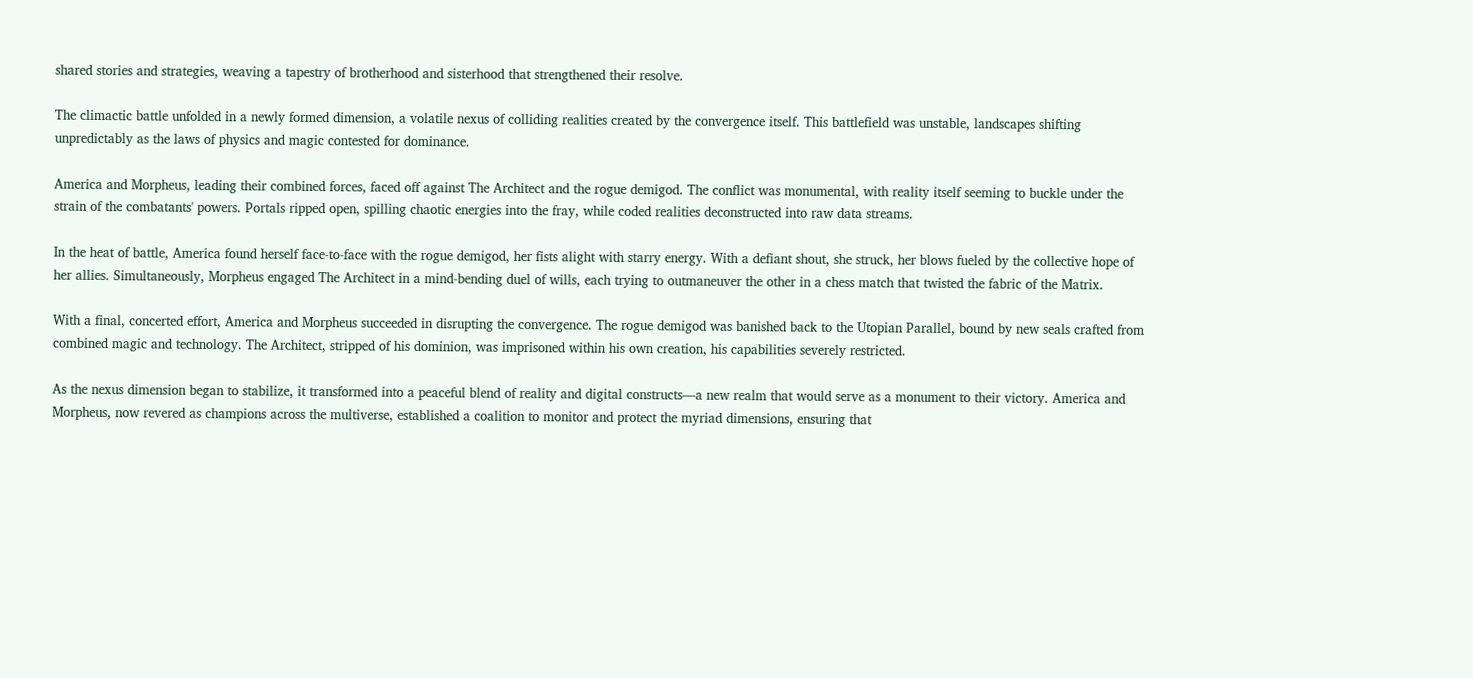shared stories and strategies, weaving a tapestry of brotherhood and sisterhood that strengthened their resolve.

The climactic battle unfolded in a newly formed dimension, a volatile nexus of colliding realities created by the convergence itself. This battlefield was unstable, landscapes shifting unpredictably as the laws of physics and magic contested for dominance.

America and Morpheus, leading their combined forces, faced off against The Architect and the rogue demigod. The conflict was monumental, with reality itself seeming to buckle under the strain of the combatants' powers. Portals ripped open, spilling chaotic energies into the fray, while coded realities deconstructed into raw data streams.

In the heat of battle, America found herself face-to-face with the rogue demigod, her fists alight with starry energy. With a defiant shout, she struck, her blows fueled by the collective hope of her allies. Simultaneously, Morpheus engaged The Architect in a mind-bending duel of wills, each trying to outmaneuver the other in a chess match that twisted the fabric of the Matrix.

With a final, concerted effort, America and Morpheus succeeded in disrupting the convergence. The rogue demigod was banished back to the Utopian Parallel, bound by new seals crafted from combined magic and technology. The Architect, stripped of his dominion, was imprisoned within his own creation, his capabilities severely restricted.

As the nexus dimension began to stabilize, it transformed into a peaceful blend of reality and digital constructs—a new realm that would serve as a monument to their victory. America and Morpheus, now revered as champions across the multiverse, established a coalition to monitor and protect the myriad dimensions, ensuring that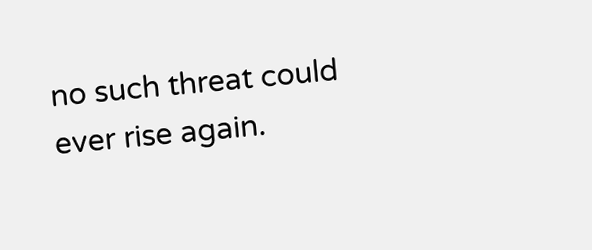no such threat could ever rise again.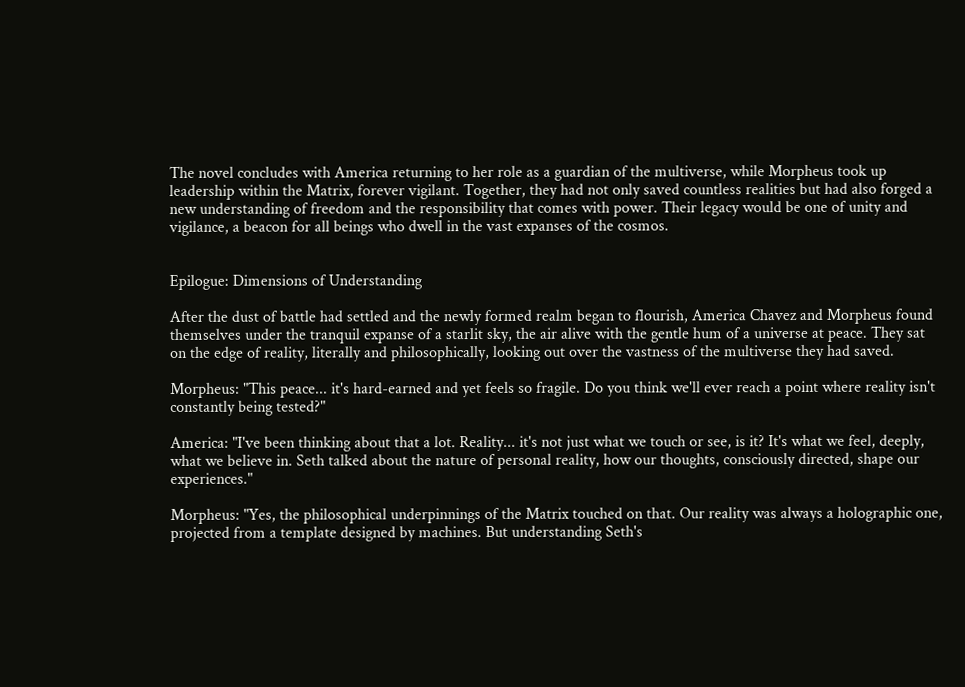The novel concludes with America returning to her role as a guardian of the multiverse, while Morpheus took up leadership within the Matrix, forever vigilant. Together, they had not only saved countless realities but had also forged a new understanding of freedom and the responsibility that comes with power. Their legacy would be one of unity and vigilance, a beacon for all beings who dwell in the vast expanses of the cosmos.


Epilogue: Dimensions of Understanding

After the dust of battle had settled and the newly formed realm began to flourish, America Chavez and Morpheus found themselves under the tranquil expanse of a starlit sky, the air alive with the gentle hum of a universe at peace. They sat on the edge of reality, literally and philosophically, looking out over the vastness of the multiverse they had saved.

Morpheus: "This peace... it's hard-earned and yet feels so fragile. Do you think we'll ever reach a point where reality isn't constantly being tested?"

America: "I've been thinking about that a lot. Reality... it's not just what we touch or see, is it? It's what we feel, deeply, what we believe in. Seth talked about the nature of personal reality, how our thoughts, consciously directed, shape our experiences."

Morpheus: "Yes, the philosophical underpinnings of the Matrix touched on that. Our reality was always a holographic one, projected from a template designed by machines. But understanding Seth's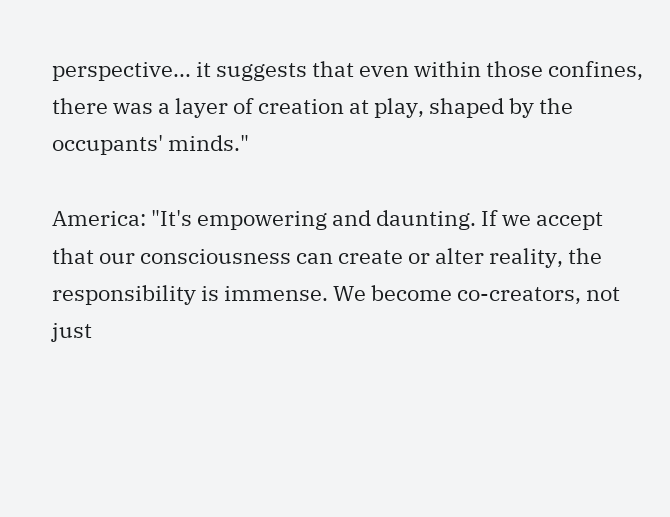perspective... it suggests that even within those confines, there was a layer of creation at play, shaped by the occupants' minds."

America: "It's empowering and daunting. If we accept that our consciousness can create or alter reality, the responsibility is immense. We become co-creators, not just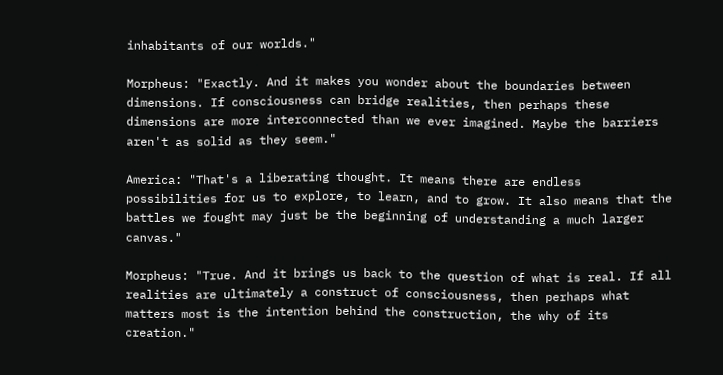inhabitants of our worlds."

Morpheus: "Exactly. And it makes you wonder about the boundaries between dimensions. If consciousness can bridge realities, then perhaps these dimensions are more interconnected than we ever imagined. Maybe the barriers aren't as solid as they seem."

America: "That's a liberating thought. It means there are endless possibilities for us to explore, to learn, and to grow. It also means that the battles we fought may just be the beginning of understanding a much larger canvas."

Morpheus: "True. And it brings us back to the question of what is real. If all realities are ultimately a construct of consciousness, then perhaps what matters most is the intention behind the construction, the why of its creation."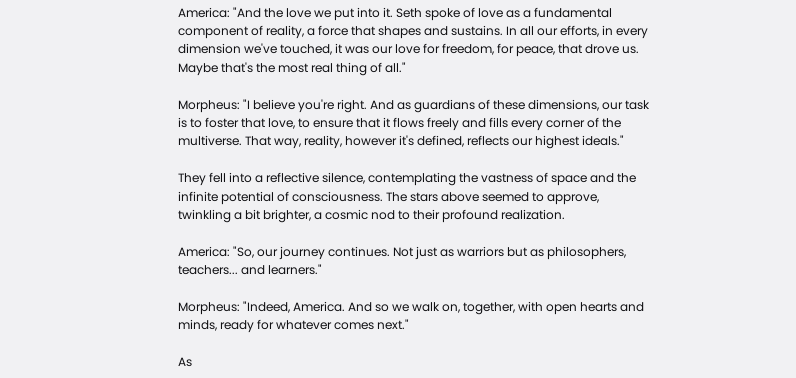America: "And the love we put into it. Seth spoke of love as a fundamental component of reality, a force that shapes and sustains. In all our efforts, in every dimension we've touched, it was our love for freedom, for peace, that drove us. Maybe that's the most real thing of all."

Morpheus: "I believe you're right. And as guardians of these dimensions, our task is to foster that love, to ensure that it flows freely and fills every corner of the multiverse. That way, reality, however it's defined, reflects our highest ideals."

They fell into a reflective silence, contemplating the vastness of space and the infinite potential of consciousness. The stars above seemed to approve, twinkling a bit brighter, a cosmic nod to their profound realization.

America: "So, our journey continues. Not just as warriors but as philosophers, teachers... and learners."

Morpheus: "Indeed, America. And so we walk on, together, with open hearts and minds, ready for whatever comes next."

As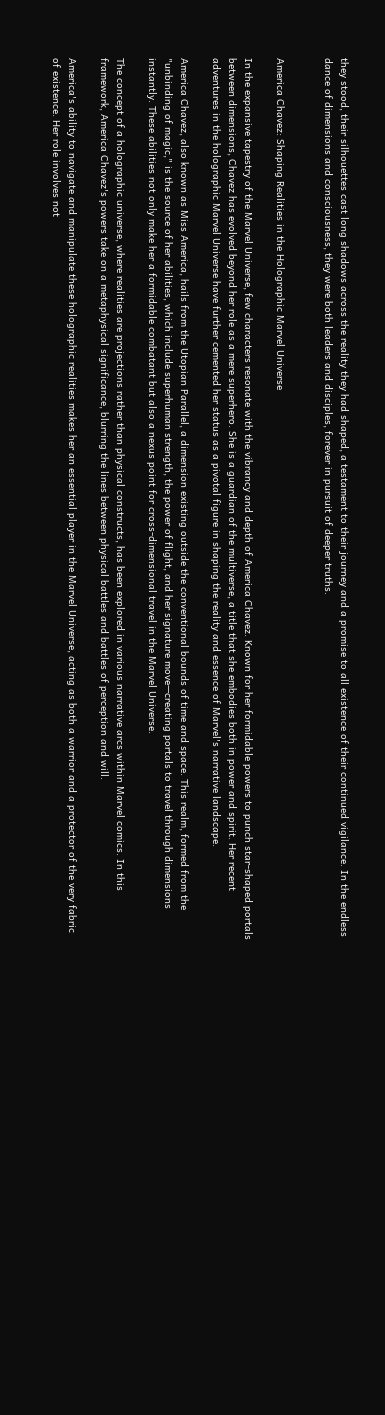they stood, their silhouettes cast long shadows across the reality they had shaped, a testament to their journey and a promise to all existence of their continued vigilance. In the endless dance of dimensions and consciousness, they were both leaders and disciples, forever in pursuit of deeper truths.


America Chavez: Shaping Realities in the Holographic Marvel Universe

In the expansive tapestry of the Marvel Universe, few characters resonate with the vibrancy and depth of America Chavez. Known for her formidable powers to punch star-shaped portals between dimensions, Chavez has evolved beyond her role as a mere superhero. She is a guardian of the multiverse, a title that she embodies both in power and spirit. Her recent adventures in the holographic Marvel Universe have further cemented her status as a pivotal figure in shaping the reality and essence of Marvel's narrative landscape.

America Chavez, also known as Miss America, hails from the Utopian Parallel, a dimension existing outside the conventional bounds of time and space. This realm, formed from the "unbinding of magic," is the source of her abilities, which include superhuman strength, the power of flight, and her signature move—creating portals to travel through dimensions instantly. These abilities not only make her a formidable combatant but also a nexus point for cross-dimensional travel in the Marvel Universe.

The concept of a holographic universe, where realities are projections rather than physical constructs, has been explored in various narrative arcs within Marvel comics. In this framework, America Chavez's powers take on a metaphysical significance, blurring the lines between physical battles and battles of perception and will.

America's ability to navigate and manipulate these holographic realities makes her an essential player in the Marvel Universe, acting as both a warrior and a protector of the very fabric of existence. Her role involves not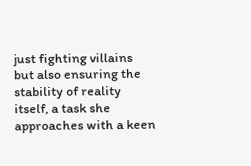just fighting villains but also ensuring the stability of reality itself, a task she approaches with a keen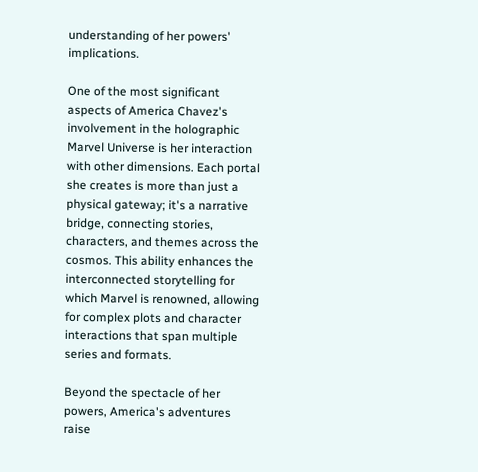understanding of her powers' implications.

One of the most significant aspects of America Chavez's involvement in the holographic Marvel Universe is her interaction with other dimensions. Each portal she creates is more than just a physical gateway; it's a narrative bridge, connecting stories, characters, and themes across the cosmos. This ability enhances the interconnected storytelling for which Marvel is renowned, allowing for complex plots and character interactions that span multiple series and formats.

Beyond the spectacle of her powers, America's adventures raise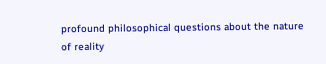profound philosophical questions about the nature of reality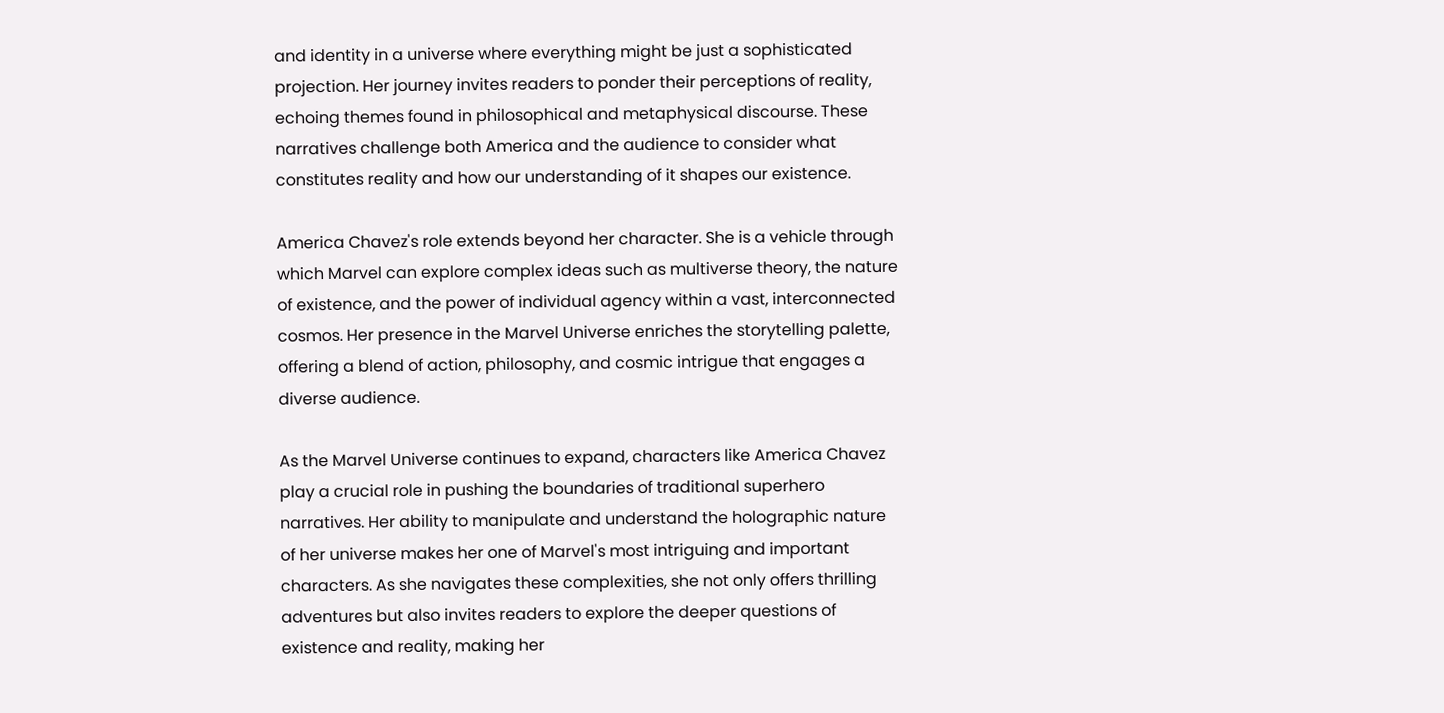and identity in a universe where everything might be just a sophisticated projection. Her journey invites readers to ponder their perceptions of reality, echoing themes found in philosophical and metaphysical discourse. These narratives challenge both America and the audience to consider what constitutes reality and how our understanding of it shapes our existence.

America Chavez's role extends beyond her character. She is a vehicle through which Marvel can explore complex ideas such as multiverse theory, the nature of existence, and the power of individual agency within a vast, interconnected cosmos. Her presence in the Marvel Universe enriches the storytelling palette, offering a blend of action, philosophy, and cosmic intrigue that engages a diverse audience.

As the Marvel Universe continues to expand, characters like America Chavez play a crucial role in pushing the boundaries of traditional superhero narratives. Her ability to manipulate and understand the holographic nature of her universe makes her one of Marvel's most intriguing and important characters. As she navigates these complexities, she not only offers thrilling adventures but also invites readers to explore the deeper questions of existence and reality, making her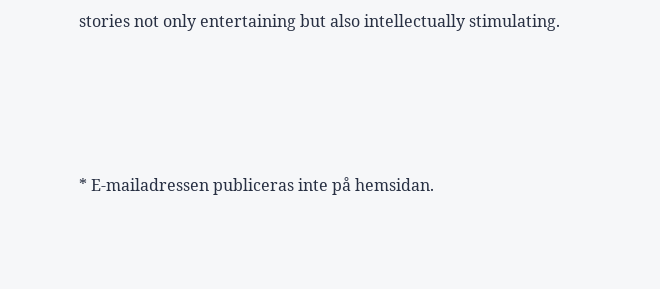stories not only entertaining but also intellectually stimulating.




* E-mailadressen publiceras inte på hemsidan.